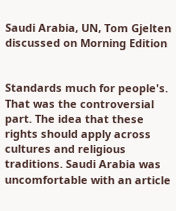Saudi Arabia, UN, Tom Gjelten discussed on Morning Edition


Standards much for people's. That was the controversial part. The idea that these rights should apply across cultures and religious traditions. Saudi Arabia was uncomfortable with an article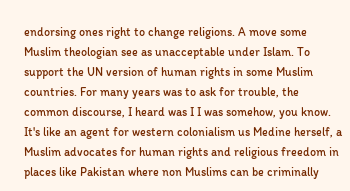endorsing ones right to change religions. A move some Muslim theologian see as unacceptable under Islam. To support the UN version of human rights in some Muslim countries. For many years was to ask for trouble, the common discourse, I heard was I I was somehow, you know. It's like an agent for western colonialism us Medine herself, a Muslim advocates for human rights and religious freedom in places like Pakistan where non Muslims can be criminally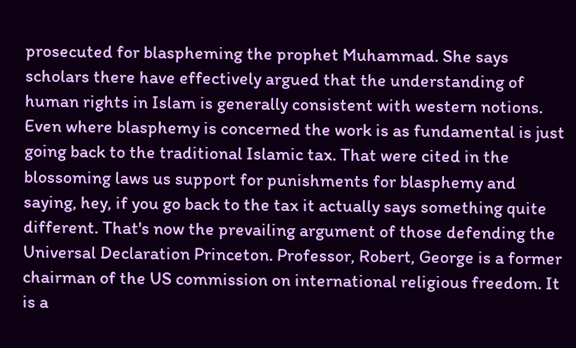prosecuted for blaspheming the prophet Muhammad. She says scholars there have effectively argued that the understanding of human rights in Islam is generally consistent with western notions. Even where blasphemy is concerned the work is as fundamental is just going back to the traditional Islamic tax. That were cited in the blossoming laws us support for punishments for blasphemy and saying, hey, if you go back to the tax it actually says something quite different. That's now the prevailing argument of those defending the Universal Declaration Princeton. Professor, Robert, George is a former chairman of the US commission on international religious freedom. It is a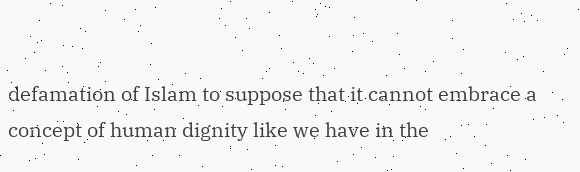defamation of Islam to suppose that it cannot embrace a concept of human dignity like we have in the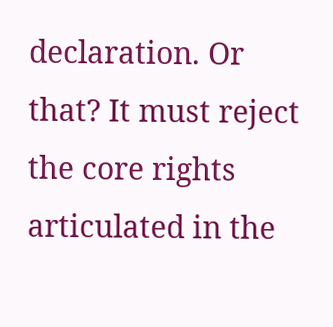declaration. Or that? It must reject the core rights articulated in the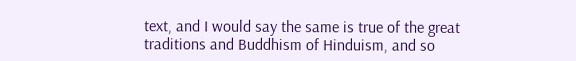text, and I would say the same is true of the great traditions and Buddhism of Hinduism, and so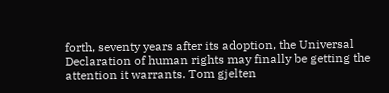forth, seventy years after its adoption, the Universal Declaration of human rights may finally be getting the attention it warrants. Tom gjelten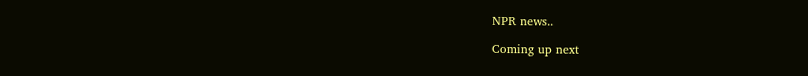NPR news..

Coming up next